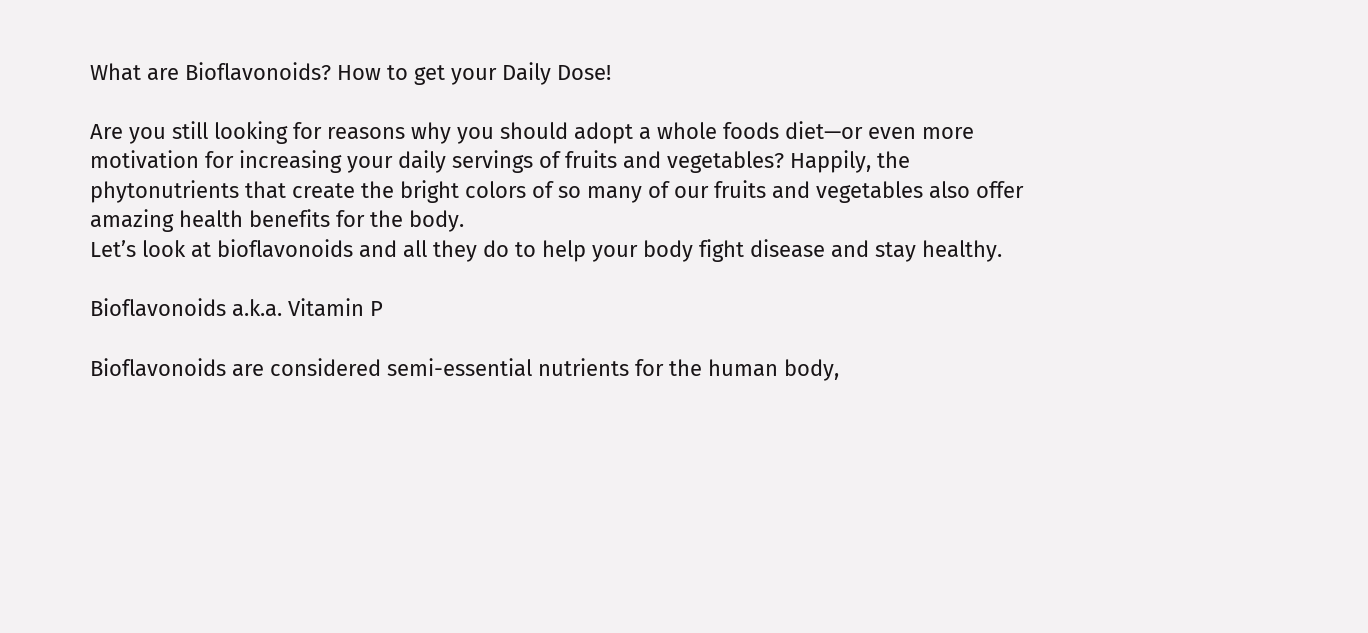What are Bioflavonoids? How to get your Daily Dose!

Are you still looking for reasons why you should adopt a whole foods diet—or even more motivation for increasing your daily servings of fruits and vegetables? Happily, the phytonutrients that create the bright colors of so many of our fruits and vegetables also offer amazing health benefits for the body.
Let’s look at bioflavonoids and all they do to help your body fight disease and stay healthy.

Bioflavonoids a.k.a. Vitamin P

Bioflavonoids are considered semi-essential nutrients for the human body,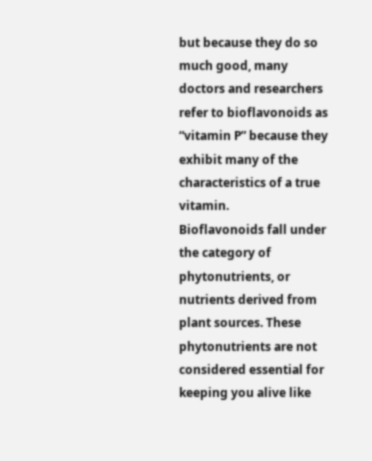but because they do so much good, many doctors and researchers refer to bioflavonoids as “vitamin P” because they exhibit many of the characteristics of a true vitamin.
Bioflavonoids fall under the category of phytonutrients, or nutrients derived from plant sources. These phytonutrients are not considered essential for keeping you alive like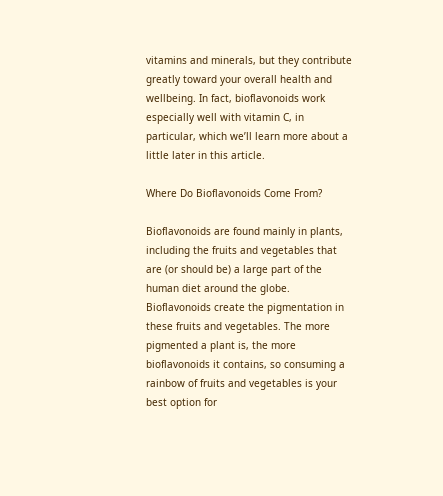vitamins and minerals, but they contribute greatly toward your overall health and wellbeing. In fact, bioflavonoids work especially well with vitamin C, in particular, which we’ll learn more about a little later in this article.

Where Do Bioflavonoids Come From?

Bioflavonoids are found mainly in plants, including the fruits and vegetables that are (or should be) a large part of the human diet around the globe.
Bioflavonoids create the pigmentation in these fruits and vegetables. The more pigmented a plant is, the more bioflavonoids it contains, so consuming a rainbow of fruits and vegetables is your best option for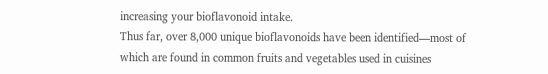increasing your bioflavonoid intake.
Thus far, over 8,000 unique bioflavonoids have been identified—most of which are found in common fruits and vegetables used in cuisines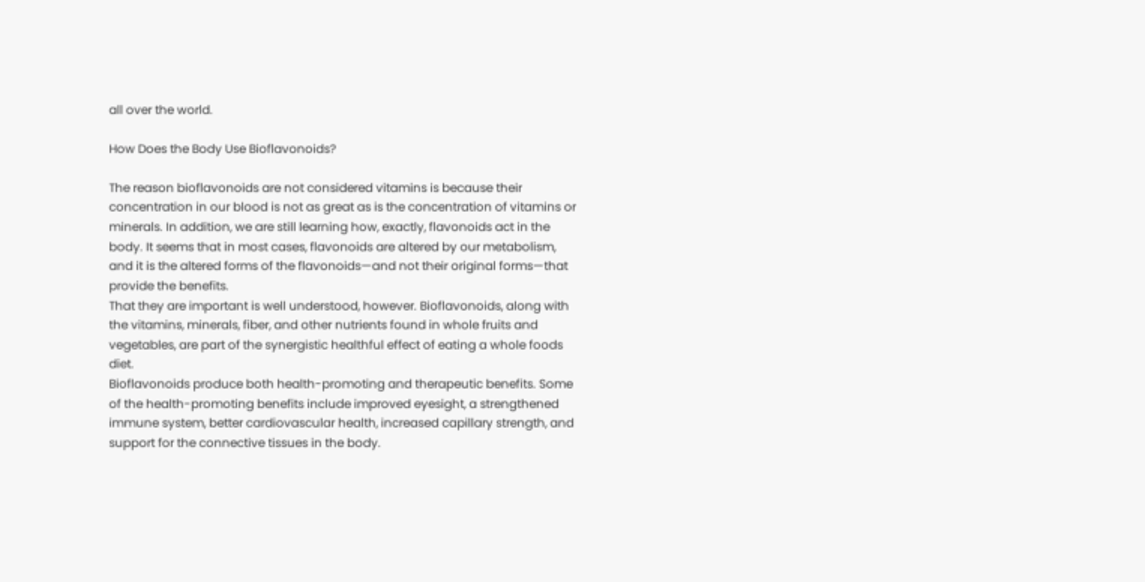all over the world.

How Does the Body Use Bioflavonoids?

The reason bioflavonoids are not considered vitamins is because their concentration in our blood is not as great as is the concentration of vitamins or minerals. In addition, we are still learning how, exactly, flavonoids act in the body. It seems that in most cases, flavonoids are altered by our metabolism, and it is the altered forms of the flavonoids—and not their original forms—that provide the benefits.
That they are important is well understood, however. Bioflavonoids, along with the vitamins, minerals, fiber, and other nutrients found in whole fruits and vegetables, are part of the synergistic healthful effect of eating a whole foods diet.
Bioflavonoids produce both health-promoting and therapeutic benefits. Some of the health-promoting benefits include improved eyesight, a strengthened immune system, better cardiovascular health, increased capillary strength, and support for the connective tissues in the body.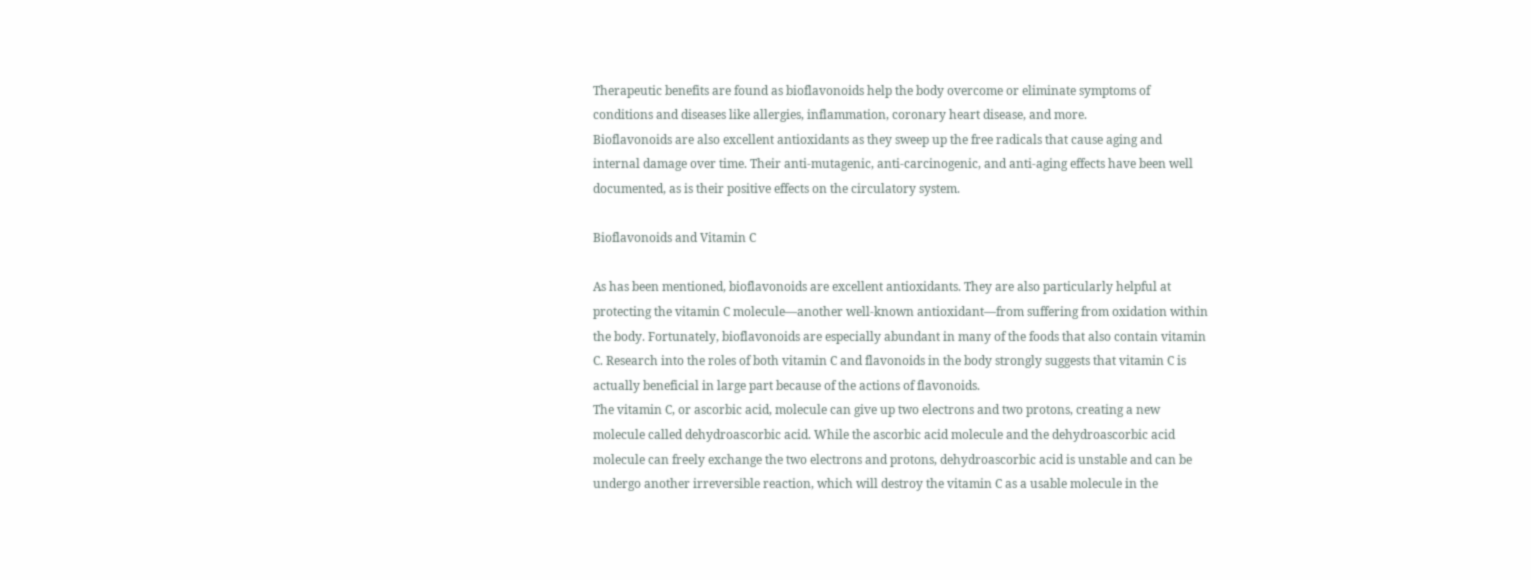Therapeutic benefits are found as bioflavonoids help the body overcome or eliminate symptoms of conditions and diseases like allergies, inflammation, coronary heart disease, and more.
Bioflavonoids are also excellent antioxidants as they sweep up the free radicals that cause aging and internal damage over time. Their anti-mutagenic, anti-carcinogenic, and anti-aging effects have been well documented, as is their positive effects on the circulatory system.

Bioflavonoids and Vitamin C

As has been mentioned, bioflavonoids are excellent antioxidants. They are also particularly helpful at protecting the vitamin C molecule—another well-known antioxidant—from suffering from oxidation within the body. Fortunately, bioflavonoids are especially abundant in many of the foods that also contain vitamin C. Research into the roles of both vitamin C and flavonoids in the body strongly suggests that vitamin C is actually beneficial in large part because of the actions of flavonoids.
The vitamin C, or ascorbic acid, molecule can give up two electrons and two protons, creating a new molecule called dehydroascorbic acid. While the ascorbic acid molecule and the dehydroascorbic acid molecule can freely exchange the two electrons and protons, dehydroascorbic acid is unstable and can be undergo another irreversible reaction, which will destroy the vitamin C as a usable molecule in the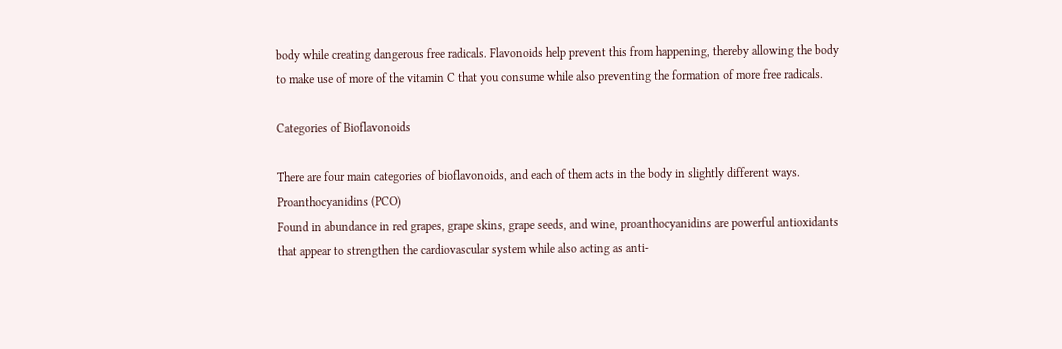body while creating dangerous free radicals. Flavonoids help prevent this from happening, thereby allowing the body to make use of more of the vitamin C that you consume while also preventing the formation of more free radicals.

Categories of Bioflavonoids

There are four main categories of bioflavonoids, and each of them acts in the body in slightly different ways.
Proanthocyanidins (PCO)
Found in abundance in red grapes, grape skins, grape seeds, and wine, proanthocyanidins are powerful antioxidants that appear to strengthen the cardiovascular system while also acting as anti-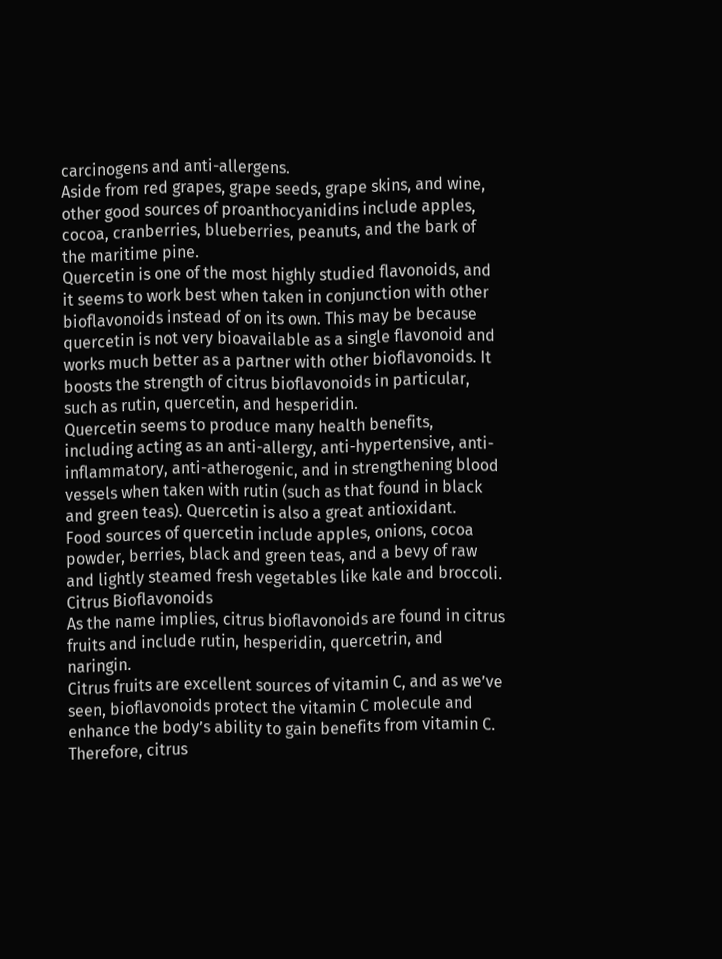carcinogens and anti-allergens.
Aside from red grapes, grape seeds, grape skins, and wine, other good sources of proanthocyanidins include apples, cocoa, cranberries, blueberries, peanuts, and the bark of the maritime pine.
Quercetin is one of the most highly studied flavonoids, and it seems to work best when taken in conjunction with other bioflavonoids instead of on its own. This may be because quercetin is not very bioavailable as a single flavonoid and works much better as a partner with other bioflavonoids. It boosts the strength of citrus bioflavonoids in particular, such as rutin, quercetin, and hesperidin.
Quercetin seems to produce many health benefits, including acting as an anti-allergy, anti-hypertensive, anti-inflammatory, anti-atherogenic, and in strengthening blood vessels when taken with rutin (such as that found in black and green teas). Quercetin is also a great antioxidant.
Food sources of quercetin include apples, onions, cocoa powder, berries, black and green teas, and a bevy of raw and lightly steamed fresh vegetables like kale and broccoli.
Citrus Bioflavonoids
As the name implies, citrus bioflavonoids are found in citrus fruits and include rutin, hesperidin, quercetrin, and naringin.
Citrus fruits are excellent sources of vitamin C, and as we’ve seen, bioflavonoids protect the vitamin C molecule and enhance the body’s ability to gain benefits from vitamin C. Therefore, citrus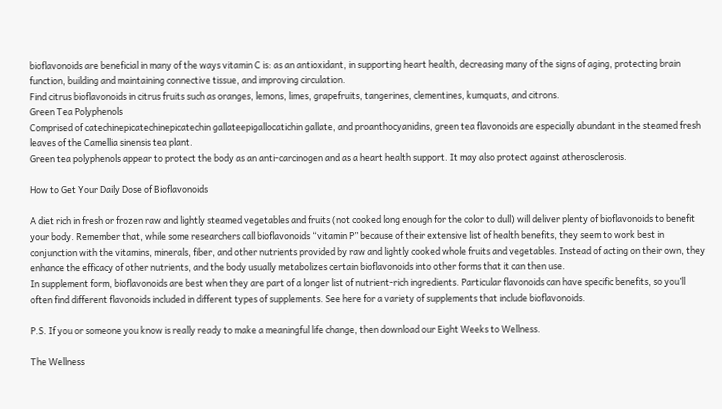bioflavonoids are beneficial in many of the ways vitamin C is: as an antioxidant, in supporting heart health, decreasing many of the signs of aging, protecting brain function, building and maintaining connective tissue, and improving circulation.
Find citrus bioflavonoids in citrus fruits such as oranges, lemons, limes, grapefruits, tangerines, clementines, kumquats, and citrons.
Green Tea Polyphenols
Comprised of catechinepicatechinepicatechin gallateepigallocatichin gallate, and proanthocyanidins, green tea flavonoids are especially abundant in the steamed fresh leaves of the Camellia sinensis tea plant.
Green tea polyphenols appear to protect the body as an anti-carcinogen and as a heart health support. It may also protect against atherosclerosis.

How to Get Your Daily Dose of Bioflavonoids

A diet rich in fresh or frozen raw and lightly steamed vegetables and fruits (not cooked long enough for the color to dull) will deliver plenty of bioflavonoids to benefit your body. Remember that, while some researchers call bioflavonoids “vitamin P” because of their extensive list of health benefits, they seem to work best in conjunction with the vitamins, minerals, fiber, and other nutrients provided by raw and lightly cooked whole fruits and vegetables. Instead of acting on their own, they enhance the efficacy of other nutrients, and the body usually metabolizes certain bioflavonoids into other forms that it can then use.
In supplement form, bioflavonoids are best when they are part of a longer list of nutrient-rich ingredients. Particular flavonoids can have specific benefits, so you’ll often find different flavonoids included in different types of supplements. See here for a variety of supplements that include bioflavonoids.

P.S. If you or someone you know is really ready to make a meaningful life change, then download our Eight Weeks to Wellness.

The Wellness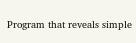Program that reveals simple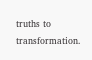truths to transformation.